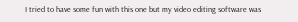I tried to have some fun with this one but my video editing software was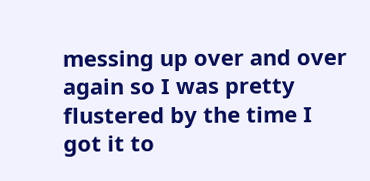messing up over and over again so I was pretty flustered by the time I got it to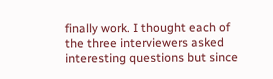finally work. I thought each of the three interviewers asked interesting questions but since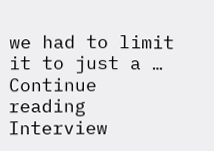we had to limit it to just a … Continue reading Interview